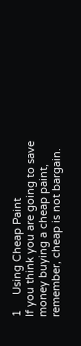1     Using Cheap Paint
If you think you are going to save money buying a cheap paint, remember, cheap is not bargain.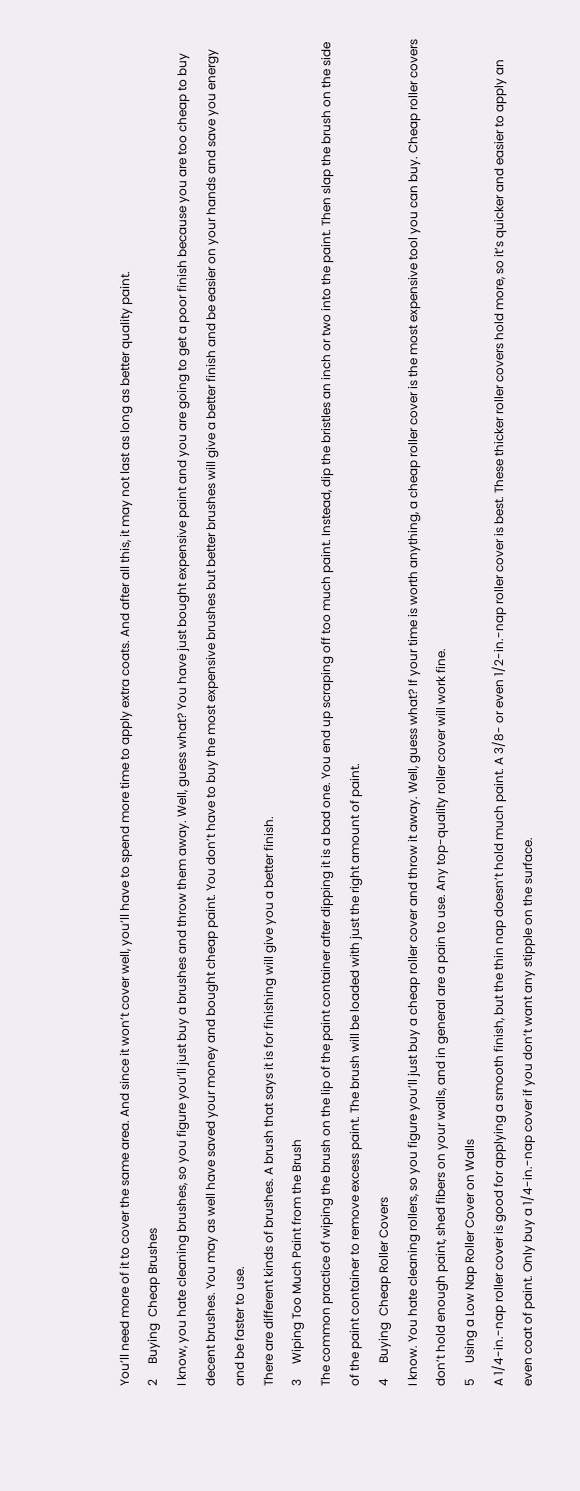You’ll need more of it to cover the same area. And since it won’t cover well, you’ll have to spend more time to apply extra coats. And after all this, it may not last as long as better quality paint.
2     Buying  Cheap Brushes
I know, you hate cleaning brushes, so you figure you’ll just buy a brushes and throw them away. Well, guess what? You have just bought expensive paint and you are going to get a poor finish because you are too cheap to buy decent brushes. You may as well have saved your money and bought cheap paint. You don’t have to buy the most expensive brushes but better brushes will give a better finish and be easier on your hands and save you energy and be faster to use.
There are different kinds of brushes. A brush that says it is for finishing will give you a better finish.
3     Wiping Too Much Paint from the Brush
The common practice of wiping the brush on the lip of the paint container after dipping it is a bad one. You end up scraping off too much paint. Instead, dip the bristles an inch or two into the paint. Then slap the brush on the side of the paint container to remove excess paint. The brush will be loaded with just the right amount of paint.
4     Buying  Cheap Roller Covers
I know. You hate cleaning rollers, so you figure you’ll just buy a cheap roller cover and throw it away. Well, guess what? If your time is worth anything, a cheap roller cover is the most expensive tool you can buy. Cheap roller covers don’t hold enough paint, shed fibers on your walls, and in general are a pain to use. Any top-quality roller cover will work fine.
5     Using a Low Nap Roller Cover on Walls
A 1/4-in.-nap roller cover is good for applying a smooth finish, but the thin nap doesn’t hold much paint. A 3/8- or even 1/2-in.-nap roller cover is best. These thicker roller covers hold more, so it’s quicker and easier to apply an even coat of paint. Only buy a 1/4-in.-nap cover if you don’t want any stipple on the surface.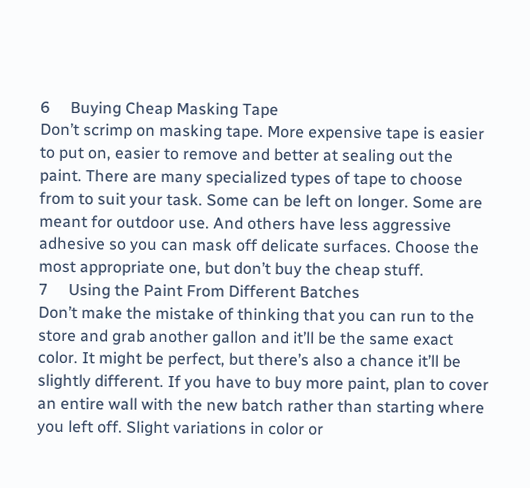6     Buying Cheap Masking Tape
Don’t scrimp on masking tape. More expensive tape is easier to put on, easier to remove and better at sealing out the paint. There are many specialized types of tape to choose from to suit your task. Some can be left on longer. Some are meant for outdoor use. And others have less aggressive adhesive so you can mask off delicate surfaces. Choose the most appropriate one, but don’t buy the cheap stuff.
7     Using the Paint From Different Batches
Don’t make the mistake of thinking that you can run to the store and grab another gallon and it’ll be the same exact color. It might be perfect, but there’s also a chance it’ll be slightly different. If you have to buy more paint, plan to cover an entire wall with the new batch rather than starting where you left off. Slight variations in color or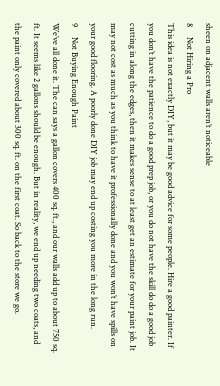sheen on adjacent walls aren’t noticeable
8     Not Hiring a Pro
This idea is not exactly DIY, but it may be good advice for some people. Hire a good painter. If you don’t have the patience to do a good prep job, or you do not have the skill do do a good job cutting in along the edges, then it makes sense to at least get an estimate for your paint job. It may not cost as much as you think to have it professionally done and you won’t have spills on your good flooring. A poorly done DIY job may end up costing you more in the long run.
9     Not Buying Enough Paint
We’ve all done it. The can says a gallon covers 400 sq. ft., and our walls add up to about 750 sq. ft. It seems like 2 gallons should be enough. But in reality, we end up needing two coats, and the paint only covered about 300 sq. ft. on the first coat. So back to the store we go.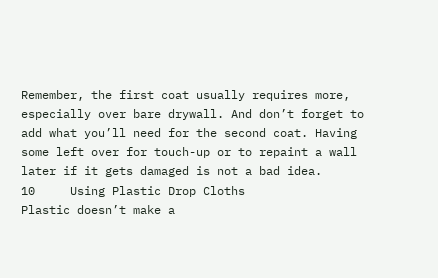Remember, the first coat usually requires more, especially over bare drywall. And don’t forget to add what you’ll need for the second coat. Having some left over for touch-up or to repaint a wall later if it gets damaged is not a bad idea.
10     Using Plastic Drop Cloths
Plastic doesn’t make a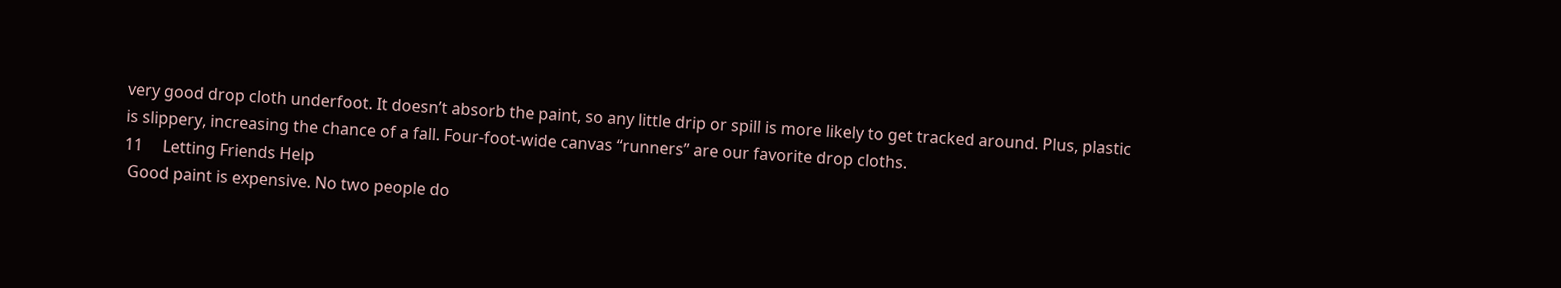very good drop cloth underfoot. It doesn’t absorb the paint, so any little drip or spill is more likely to get tracked around. Plus, plastic is slippery, increasing the chance of a fall. Four-foot-wide canvas “runners” are our favorite drop cloths.
11     Letting Friends Help
 Good paint is expensive. No two people do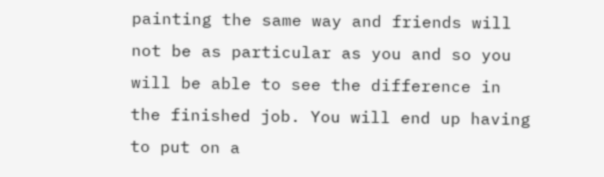painting the same way and friends will not be as particular as you and so you will be able to see the difference in the finished job. You will end up having to put on a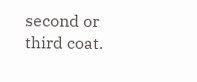second or third coat.